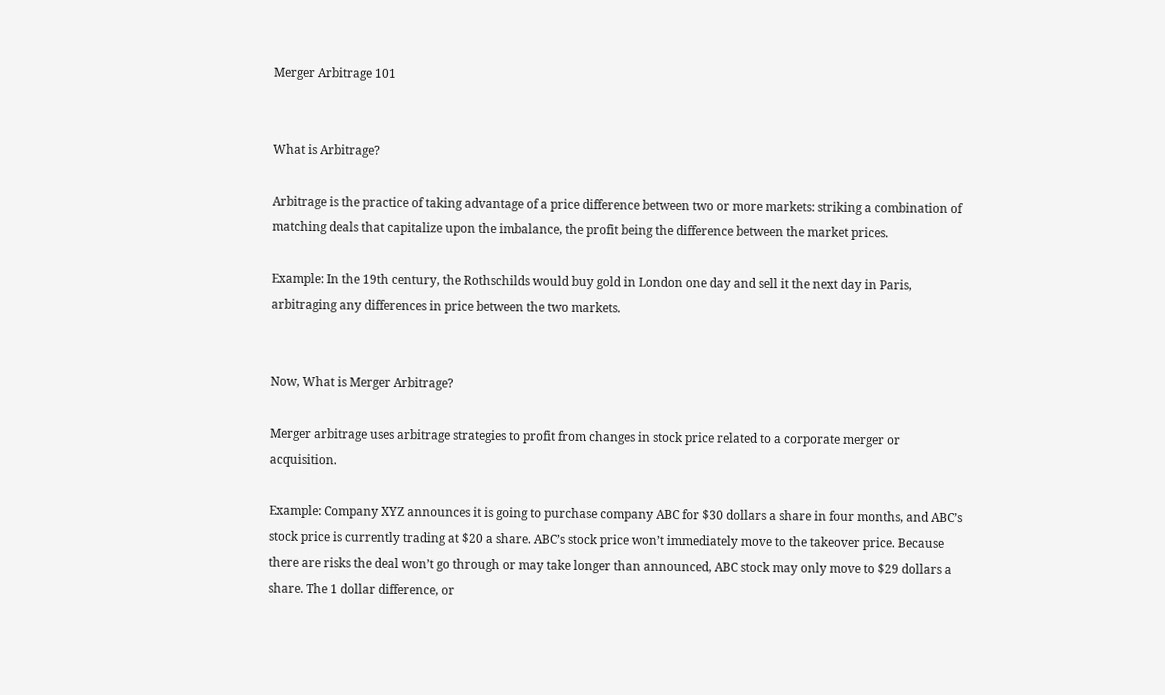Merger Arbitrage 101


What is Arbitrage?

Arbitrage is the practice of taking advantage of a price difference between two or more markets: striking a combination of matching deals that capitalize upon the imbalance, the profit being the difference between the market prices.

Example: In the 19th century, the Rothschilds would buy gold in London one day and sell it the next day in Paris, arbitraging any differences in price between the two markets.


Now, What is Merger Arbitrage?

Merger arbitrage uses arbitrage strategies to profit from changes in stock price related to a corporate merger or acquisition.

Example: Company XYZ announces it is going to purchase company ABC for $30 dollars a share in four months, and ABC’s stock price is currently trading at $20 a share. ABC’s stock price won’t immediately move to the takeover price. Because there are risks the deal won’t go through or may take longer than announced, ABC stock may only move to $29 dollars a share. The 1 dollar difference, or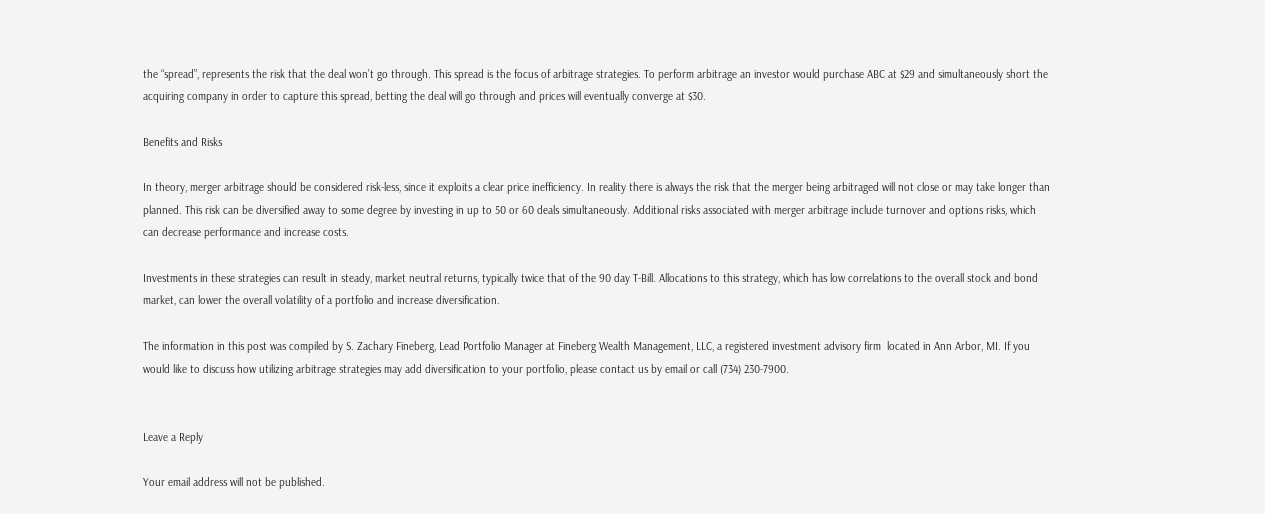the “spread”, represents the risk that the deal won’t go through. This spread is the focus of arbitrage strategies. To perform arbitrage an investor would purchase ABC at $29 and simultaneously short the acquiring company in order to capture this spread, betting the deal will go through and prices will eventually converge at $30.

Benefits and Risks

In theory, merger arbitrage should be considered risk-less, since it exploits a clear price inefficiency. In reality there is always the risk that the merger being arbitraged will not close or may take longer than planned. This risk can be diversified away to some degree by investing in up to 50 or 60 deals simultaneously. Additional risks associated with merger arbitrage include turnover and options risks, which can decrease performance and increase costs.

Investments in these strategies can result in steady, market neutral returns, typically twice that of the 90 day T-Bill. Allocations to this strategy, which has low correlations to the overall stock and bond market, can lower the overall volatility of a portfolio and increase diversification.

The information in this post was compiled by S. Zachary Fineberg, Lead Portfolio Manager at Fineberg Wealth Management, LLC, a registered investment advisory firm  located in Ann Arbor, MI. If you would like to discuss how utilizing arbitrage strategies may add diversification to your portfolio, please contact us by email or call (734) 230-7900.


Leave a Reply

Your email address will not be published.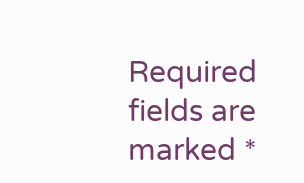Required fields are marked *